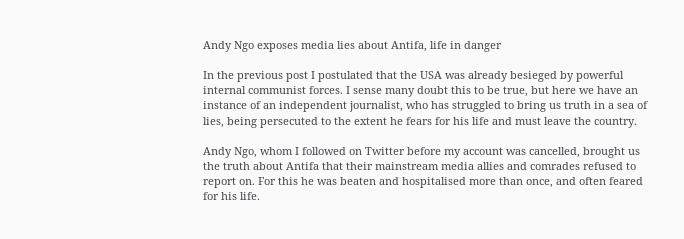Andy Ngo exposes media lies about Antifa, life in danger

In the previous post I postulated that the USA was already besieged by powerful internal communist forces. I sense many doubt this to be true, but here we have an instance of an independent journalist, who has struggled to bring us truth in a sea of lies, being persecuted to the extent he fears for his life and must leave the country.

Andy Ngo, whom I followed on Twitter before my account was cancelled, brought us the truth about Antifa that their mainstream media allies and comrades refused to report on. For this he was beaten and hospitalised more than once, and often feared for his life.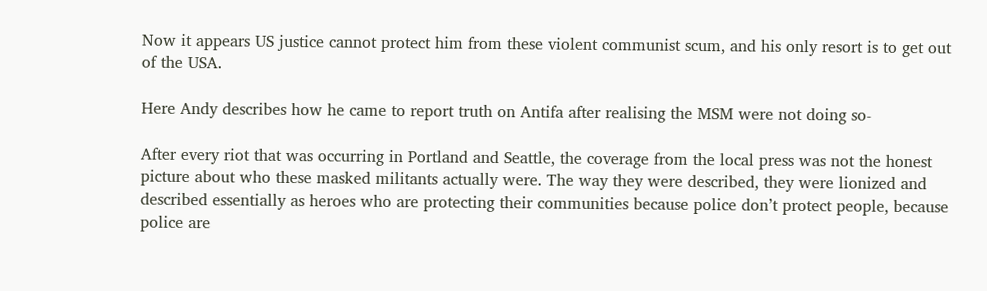Now it appears US justice cannot protect him from these violent communist scum, and his only resort is to get out of the USA.

Here Andy describes how he came to report truth on Antifa after realising the MSM were not doing so-

After every riot that was occurring in Portland and Seattle, the coverage from the local press was not the honest picture about who these masked militants actually were. The way they were described, they were lionized and described essentially as heroes who are protecting their communities because police don’t protect people, because police are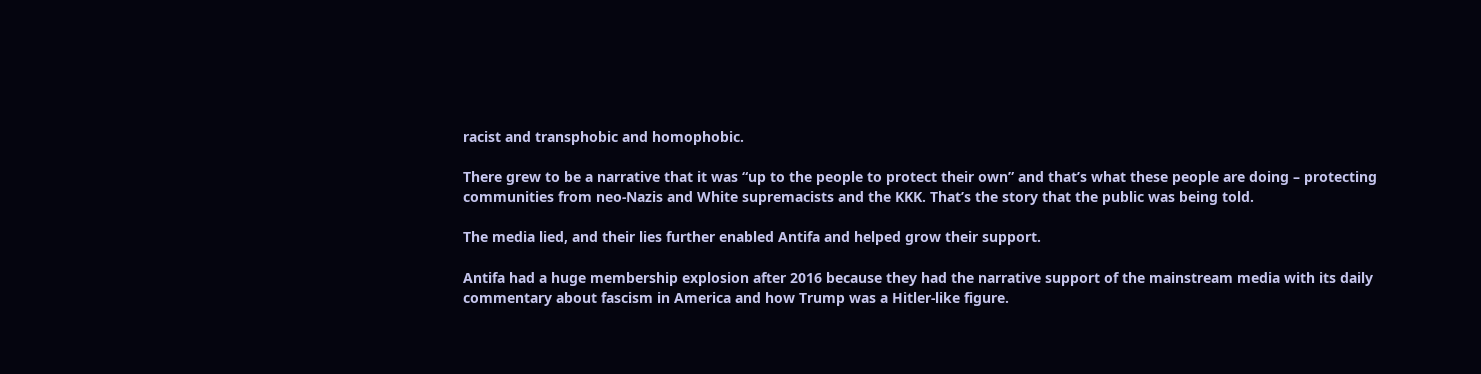racist and transphobic and homophobic.

There grew to be a narrative that it was “up to the people to protect their own” and that’s what these people are doing – protecting communities from neo-Nazis and White supremacists and the KKK. That’s the story that the public was being told.

The media lied, and their lies further enabled Antifa and helped grow their support.

Antifa had a huge membership explosion after 2016 because they had the narrative support of the mainstream media with its daily commentary about fascism in America and how Trump was a Hitler-like figure.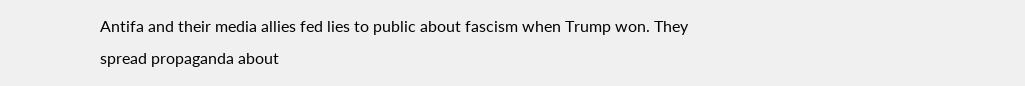Antifa and their media allies fed lies to public about fascism when Trump won. They spread propaganda about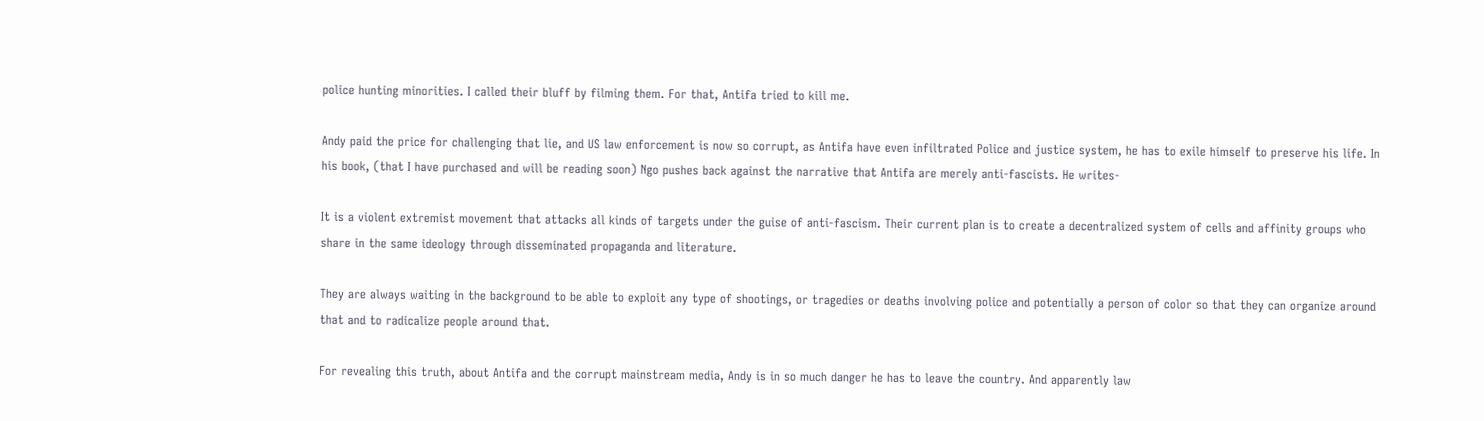police hunting minorities. I called their bluff by filming them. For that, Antifa tried to kill me.

Andy paid the price for challenging that lie, and US law enforcement is now so corrupt, as Antifa have even infiltrated Police and justice system, he has to exile himself to preserve his life. In his book, (that I have purchased and will be reading soon) Ngo pushes back against the narrative that Antifa are merely anti-fascists. He writes-

It is a violent extremist movement that attacks all kinds of targets under the guise of anti-fascism. Their current plan is to create a decentralized system of cells and affinity groups who share in the same ideology through disseminated propaganda and literature.

They are always waiting in the background to be able to exploit any type of shootings, or tragedies or deaths involving police and potentially a person of color so that they can organize around that and to radicalize people around that.

For revealing this truth, about Antifa and the corrupt mainstream media, Andy is in so much danger he has to leave the country. And apparently law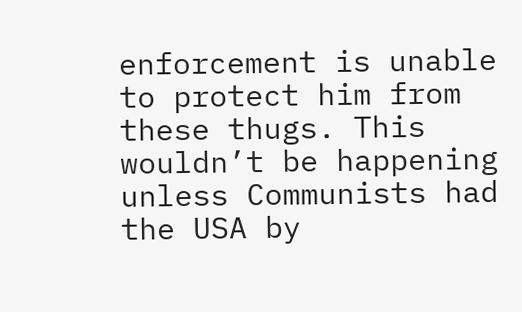enforcement is unable to protect him from these thugs. This wouldn’t be happening unless Communists had the USA by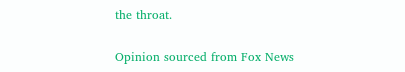the throat.

Opinion sourced from Fox News